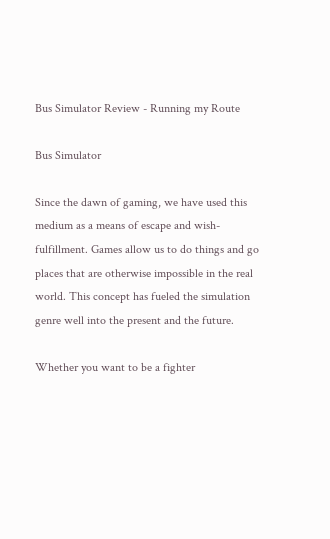Bus Simulator Review - Running my Route

Bus Simulator

Since the dawn of gaming, we have used this medium as a means of escape and wish-fulfillment. Games allow us to do things and go places that are otherwise impossible in the real world. This concept has fueled the simulation genre well into the present and the future.

Whether you want to be a fighter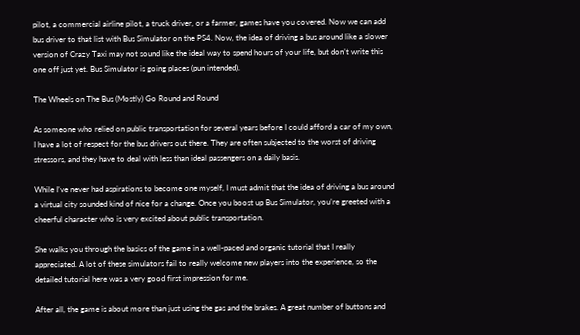pilot, a commercial airline pilot, a truck driver, or a farmer, games have you covered. Now we can add bus driver to that list with Bus Simulator on the PS4. Now, the idea of driving a bus around like a slower version of Crazy Taxi may not sound like the ideal way to spend hours of your life, but don’t write this one off just yet. Bus Simulator is going places (pun intended).

The Wheels on The Bus (Mostly) Go Round and Round

As someone who relied on public transportation for several years before I could afford a car of my own, I have a lot of respect for the bus drivers out there. They are often subjected to the worst of driving stressors, and they have to deal with less than ideal passengers on a daily basis.

While I’ve never had aspirations to become one myself, I must admit that the idea of driving a bus around a virtual city sounded kind of nice for a change. Once you boost up Bus Simulator, you’re greeted with a cheerful character who is very excited about public transportation.

She walks you through the basics of the game in a well-paced and organic tutorial that I really appreciated. A lot of these simulators fail to really welcome new players into the experience, so the detailed tutorial here was a very good first impression for me.

After all, the game is about more than just using the gas and the brakes. A great number of buttons and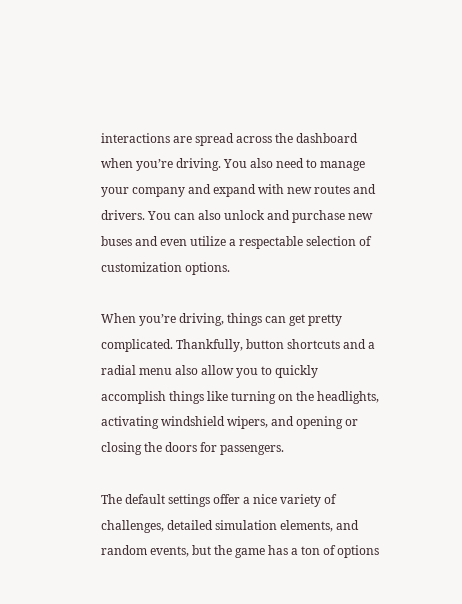interactions are spread across the dashboard when you’re driving. You also need to manage your company and expand with new routes and drivers. You can also unlock and purchase new buses and even utilize a respectable selection of customization options.

When you’re driving, things can get pretty complicated. Thankfully, button shortcuts and a radial menu also allow you to quickly accomplish things like turning on the headlights, activating windshield wipers, and opening or closing the doors for passengers.

The default settings offer a nice variety of challenges, detailed simulation elements, and random events, but the game has a ton of options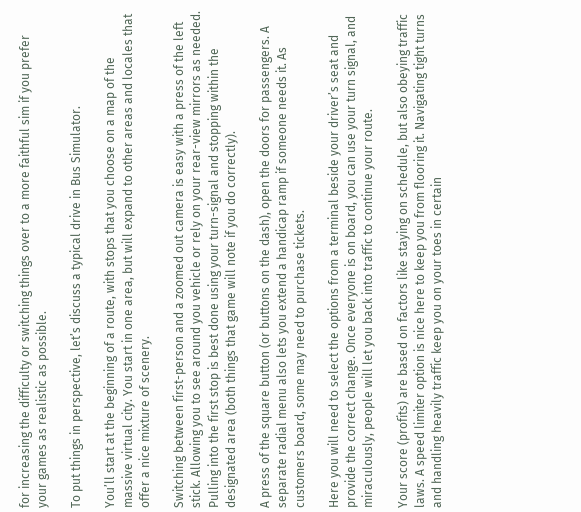for increasing the difficulty or switching things over to a more faithful sim if you prefer your games as realistic as possible.

To put things in perspective, let’s discuss a typical drive in Bus Simulator.

You’ll start at the beginning of a route, with stops that you choose on a map of the massive virtual city. You start in one area, but will expand to other areas and locales that offer a nice mixture of scenery.

Switching between first-person and a zoomed out camera is easy with a press of the left stick. Allowing you to see around you vehicle or rely on your rear-view mirrors as needed. Pulling into the first stop is best done using your turn-signal and stopping within the designated area (both things that game will note if you do correctly).

A press of the square button (or buttons on the dash), open the doors for passengers. A separate radial menu also lets you extend a handicap ramp if someone needs it. As customers board, some may need to purchase tickets.

Here you will need to select the options from a terminal beside your driver’s seat and provide the correct change. Once everyone is on board, you can use your turn signal, and miraculously, people will let you back into traffic to continue your route.

Your score (profits) are based on factors like staying on schedule, but also obeying traffic laws. A speed limiter option is nice here to keep you from flooring it. Navigating tight turns and handling heavily traffic keep you on your toes in certain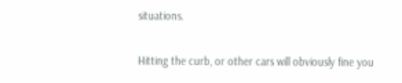situations.

Hitting the curb, or other cars will obviously fine you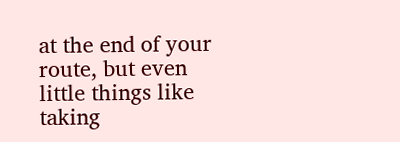at the end of your route, but even little things like taking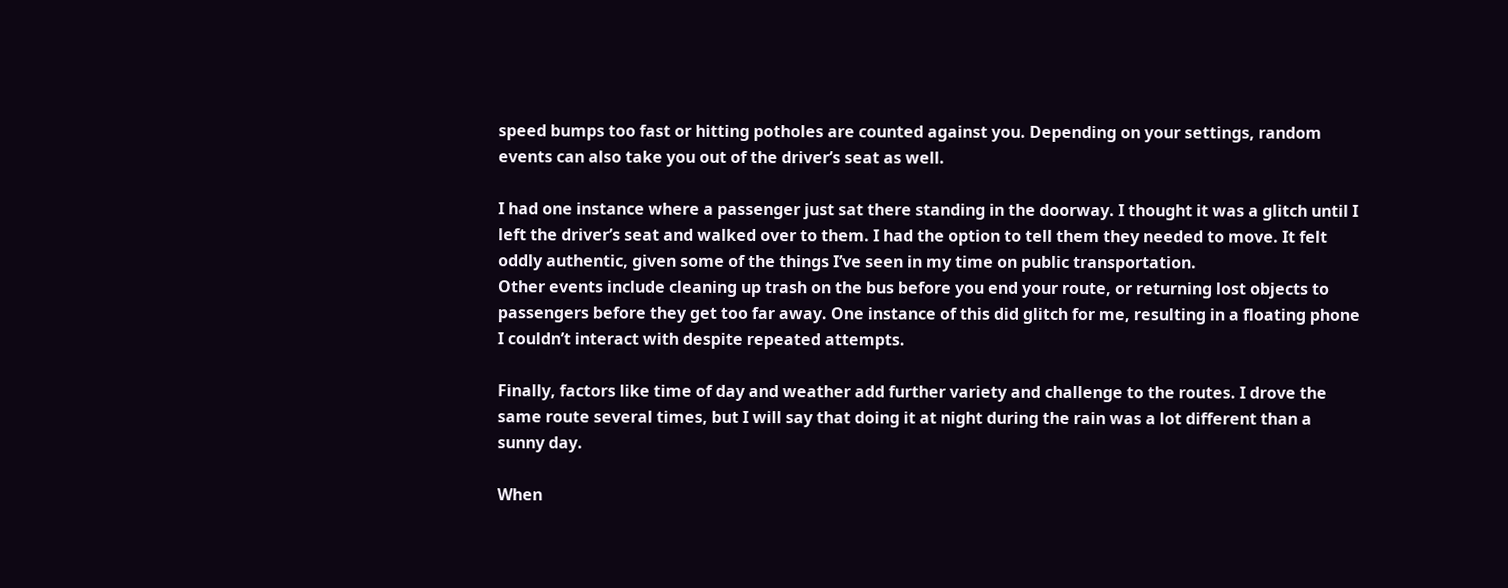speed bumps too fast or hitting potholes are counted against you. Depending on your settings, random events can also take you out of the driver’s seat as well.

I had one instance where a passenger just sat there standing in the doorway. I thought it was a glitch until I left the driver’s seat and walked over to them. I had the option to tell them they needed to move. It felt oddly authentic, given some of the things I’ve seen in my time on public transportation.
Other events include cleaning up trash on the bus before you end your route, or returning lost objects to passengers before they get too far away. One instance of this did glitch for me, resulting in a floating phone I couldn’t interact with despite repeated attempts.

Finally, factors like time of day and weather add further variety and challenge to the routes. I drove the same route several times, but I will say that doing it at night during the rain was a lot different than a sunny day.

When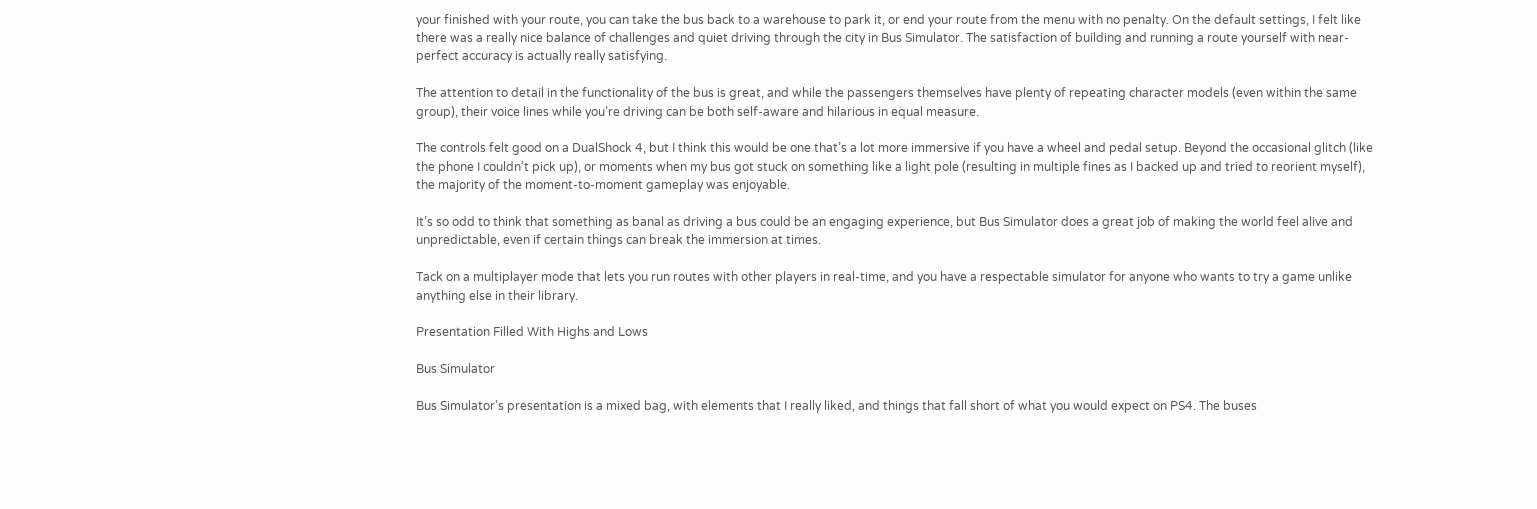your finished with your route, you can take the bus back to a warehouse to park it, or end your route from the menu with no penalty. On the default settings, I felt like there was a really nice balance of challenges and quiet driving through the city in Bus Simulator. The satisfaction of building and running a route yourself with near-perfect accuracy is actually really satisfying.

The attention to detail in the functionality of the bus is great, and while the passengers themselves have plenty of repeating character models (even within the same group), their voice lines while you’re driving can be both self-aware and hilarious in equal measure.

The controls felt good on a DualShock 4, but I think this would be one that’s a lot more immersive if you have a wheel and pedal setup. Beyond the occasional glitch (like the phone I couldn’t pick up), or moments when my bus got stuck on something like a light pole (resulting in multiple fines as I backed up and tried to reorient myself), the majority of the moment-to-moment gameplay was enjoyable.

It’s so odd to think that something as banal as driving a bus could be an engaging experience, but Bus Simulator does a great job of making the world feel alive and unpredictable, even if certain things can break the immersion at times.

Tack on a multiplayer mode that lets you run routes with other players in real-time, and you have a respectable simulator for anyone who wants to try a game unlike anything else in their library.

Presentation Filled With Highs and Lows

Bus Simulator

Bus Simulator’s presentation is a mixed bag, with elements that I really liked, and things that fall short of what you would expect on PS4. The buses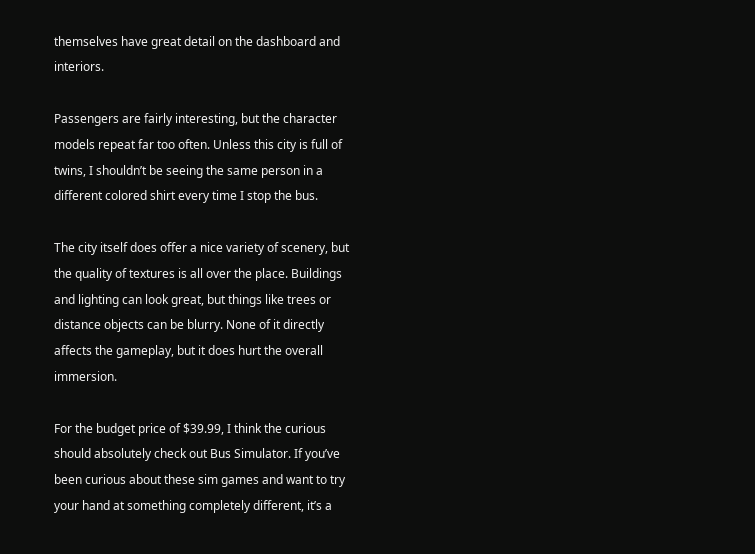themselves have great detail on the dashboard and interiors.

Passengers are fairly interesting, but the character models repeat far too often. Unless this city is full of twins, I shouldn’t be seeing the same person in a different colored shirt every time I stop the bus.

The city itself does offer a nice variety of scenery, but the quality of textures is all over the place. Buildings and lighting can look great, but things like trees or distance objects can be blurry. None of it directly affects the gameplay, but it does hurt the overall immersion.

For the budget price of $39.99, I think the curious should absolutely check out Bus Simulator. If you’ve been curious about these sim games and want to try your hand at something completely different, it’s a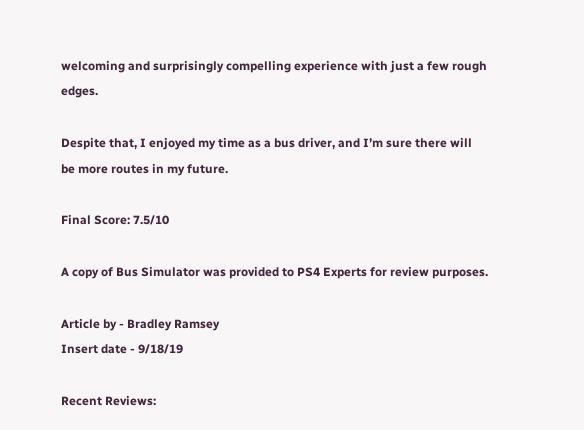welcoming and surprisingly compelling experience with just a few rough edges.

Despite that, I enjoyed my time as a bus driver, and I’m sure there will be more routes in my future.

Final Score: 7.5/10

A copy of Bus Simulator was provided to PS4 Experts for review purposes.

Article by - Bradley Ramsey
Insert date - 9/18/19

Recent Reviews: